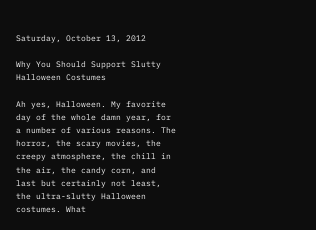Saturday, October 13, 2012

Why You Should Support Slutty Halloween Costumes

Ah yes, Halloween. My favorite day of the whole damn year, for a number of various reasons. The horror, the scary movies, the creepy atmosphere, the chill in the air, the candy corn, and last but certainly not least, the ultra-slutty Halloween costumes. What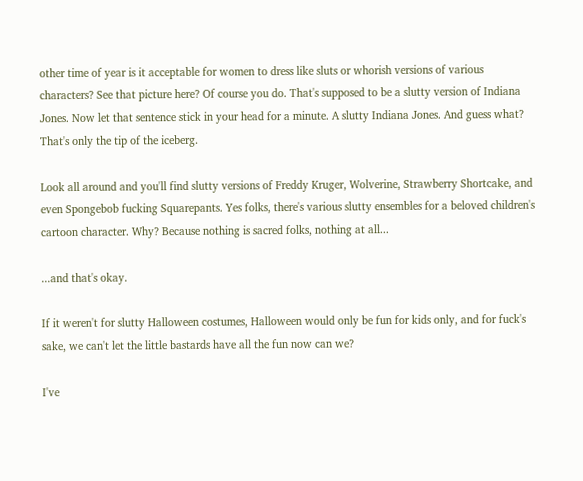other time of year is it acceptable for women to dress like sluts or whorish versions of various characters? See that picture here? Of course you do. That's supposed to be a slutty version of Indiana Jones. Now let that sentence stick in your head for a minute. A slutty Indiana Jones. And guess what? That's only the tip of the iceberg.

Look all around and you'll find slutty versions of Freddy Kruger, Wolverine, Strawberry Shortcake, and even Spongebob fucking Squarepants. Yes folks, there's various slutty ensembles for a beloved children's cartoon character. Why? Because nothing is sacred folks, nothing at all...

...and that's okay.

If it weren't for slutty Halloween costumes, Halloween would only be fun for kids only, and for fuck's sake, we can't let the little bastards have all the fun now can we?

I've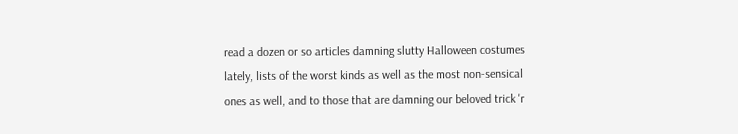read a dozen or so articles damning slutty Halloween costumes lately, lists of the worst kinds as well as the most non-sensical ones as well, and to those that are damning our beloved trick 'r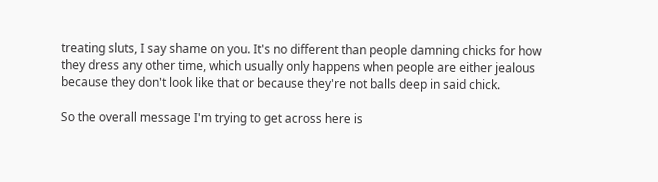treating sluts, I say shame on you. It's no different than people damning chicks for how they dress any other time, which usually only happens when people are either jealous because they don't look like that or because they're not balls deep in said chick.

So the overall message I'm trying to get across here is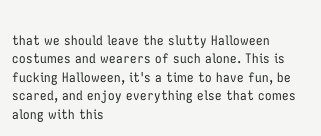that we should leave the slutty Halloween costumes and wearers of such alone. This is fucking Halloween, it's a time to have fun, be scared, and enjoy everything else that comes along with this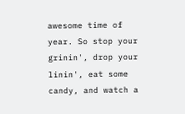awesome time of year. So stop your grinin', drop your linin', eat some candy, and watch a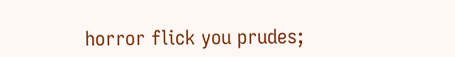horror flick you prudes;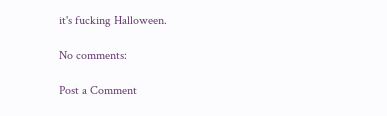it's fucking Halloween.

No comments:

Post a Comment